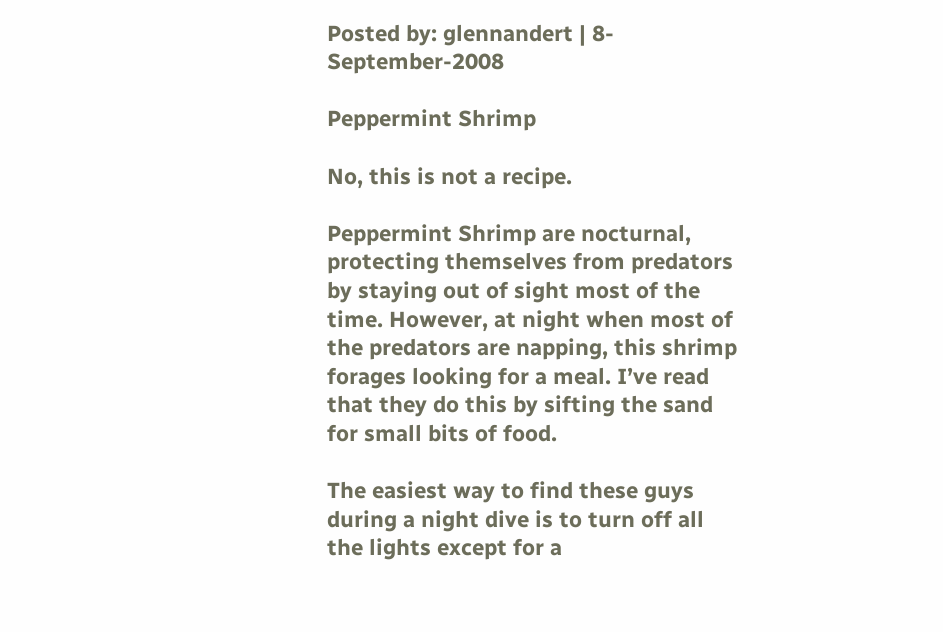Posted by: glennandert | 8-September-2008

Peppermint Shrimp

No, this is not a recipe.

Peppermint Shrimp are nocturnal, protecting themselves from predators by staying out of sight most of the time. However, at night when most of the predators are napping, this shrimp forages looking for a meal. I’ve read that they do this by sifting the sand for small bits of food.

The easiest way to find these guys during a night dive is to turn off all the lights except for a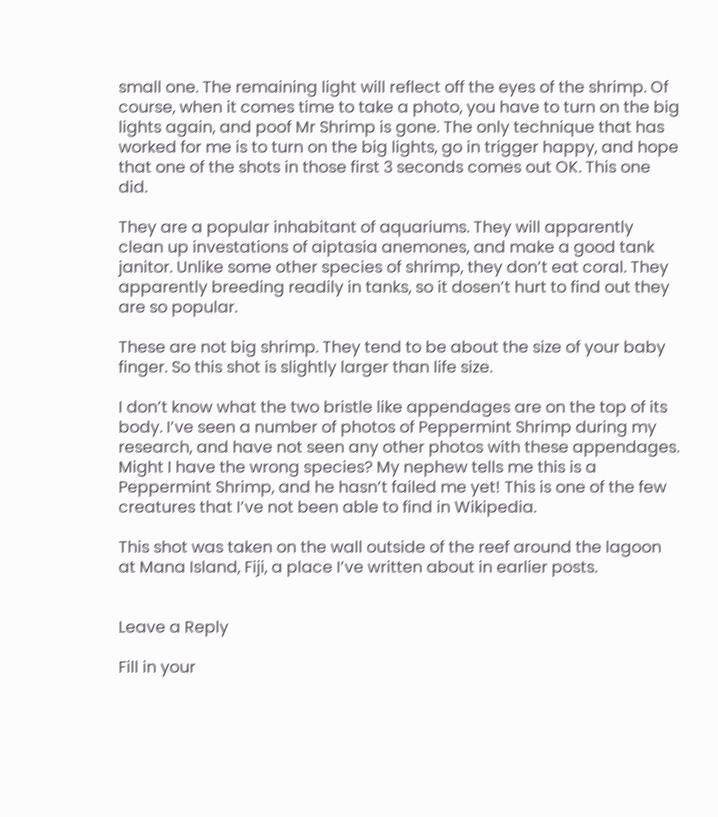small one. The remaining light will reflect off the eyes of the shrimp. Of course, when it comes time to take a photo, you have to turn on the big lights again, and poof Mr Shrimp is gone. The only technique that has worked for me is to turn on the big lights, go in trigger happy, and hope that one of the shots in those first 3 seconds comes out OK. This one did.

They are a popular inhabitant of aquariums. They will apparently clean up investations of aiptasia anemones, and make a good tank janitor. Unlike some other species of shrimp, they don’t eat coral. They apparently breeding readily in tanks, so it dosen’t hurt to find out they are so popular.

These are not big shrimp. They tend to be about the size of your baby finger. So this shot is slightly larger than life size.

I don’t know what the two bristle like appendages are on the top of its body. I’ve seen a number of photos of Peppermint Shrimp during my research, and have not seen any other photos with these appendages. Might I have the wrong species? My nephew tells me this is a Peppermint Shrimp, and he hasn’t failed me yet! This is one of the few creatures that I’ve not been able to find in Wikipedia.

This shot was taken on the wall outside of the reef around the lagoon at Mana Island, Fiji, a place I’ve written about in earlier posts.


Leave a Reply

Fill in your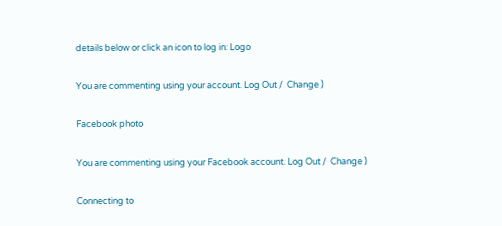details below or click an icon to log in: Logo

You are commenting using your account. Log Out /  Change )

Facebook photo

You are commenting using your Facebook account. Log Out /  Change )

Connecting to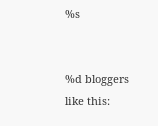%s


%d bloggers like this: